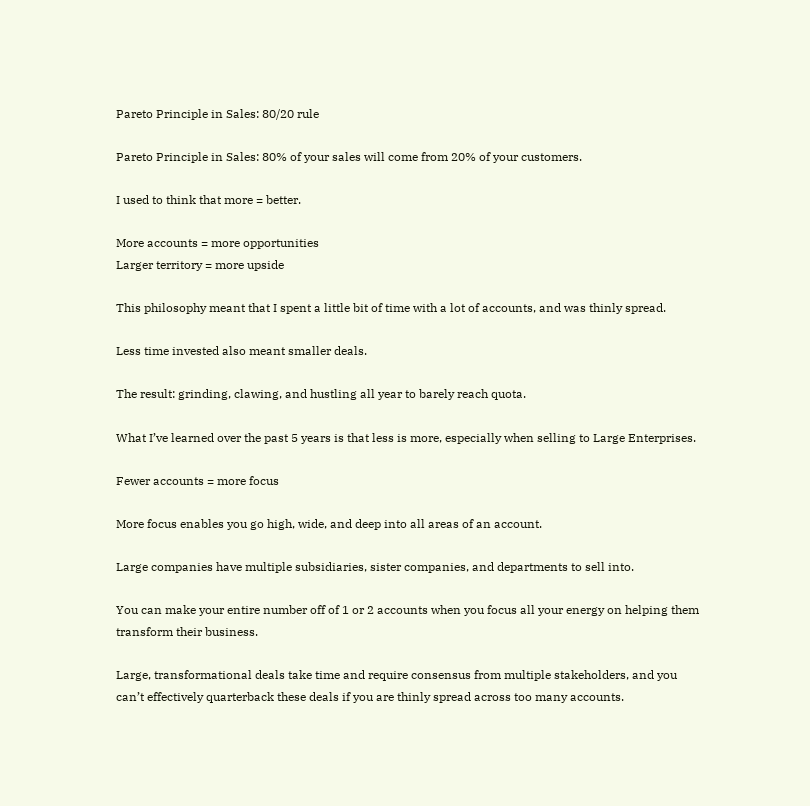Pareto Principle in Sales: 80/20 rule

Pareto Principle in Sales: 80% of your sales will come from 20% of your customers.

I used to think that more = better.

More accounts = more opportunities
Larger territory = more upside

This philosophy meant that I spent a little bit of time with a lot of accounts, and was thinly spread.

Less time invested also meant smaller deals.

The result: grinding, clawing, and hustling all year to barely reach quota.

What I’ve learned over the past 5 years is that less is more, especially when selling to Large Enterprises.

Fewer accounts = more focus

More focus enables you go high, wide, and deep into all areas of an account.

Large companies have multiple subsidiaries, sister companies, and departments to sell into.

You can make your entire number off of 1 or 2 accounts when you focus all your energy on helping them transform their business.

Large, transformational deals take time and require consensus from multiple stakeholders, and you can’t effectively quarterback these deals if you are thinly spread across too many accounts.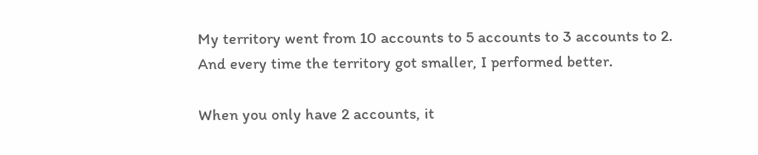My territory went from 10 accounts to 5 accounts to 3 accounts to 2. And every time the territory got smaller, I performed better.

When you only have 2 accounts, it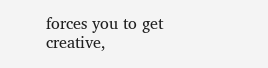forces you to get creative,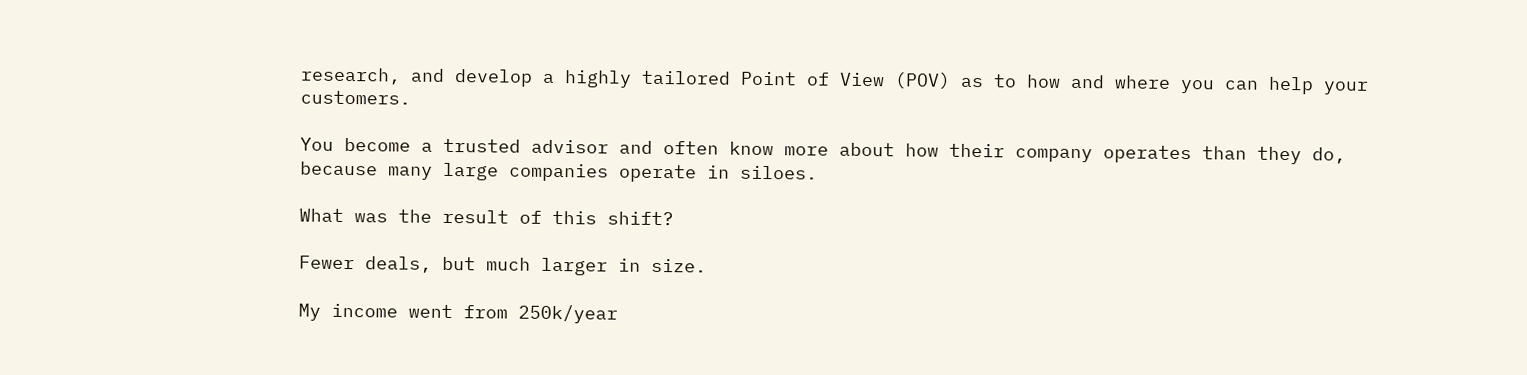research, and develop a highly tailored Point of View (POV) as to how and where you can help your customers.

You become a trusted advisor and often know more about how their company operates than they do, because many large companies operate in siloes.

What was the result of this shift?

Fewer deals, but much larger in size.

My income went from 250k/year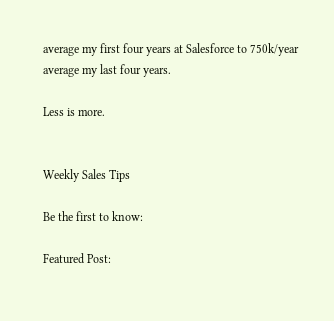average my first four years at Salesforce to 750k/year average my last four years.

Less is more.


Weekly Sales Tips

Be the first to know:

Featured Post: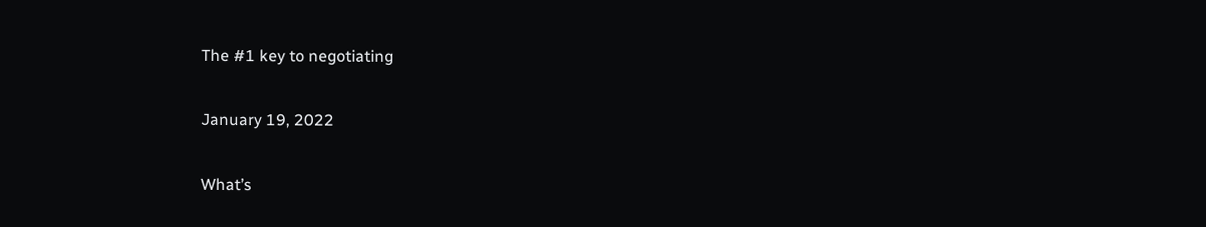The #1 key to negotiating

January 19, 2022

What’s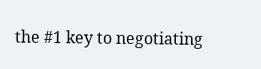the #1 key to negotiating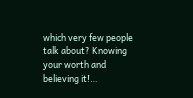which very few people talk about? Knowing your worth and believing it!…